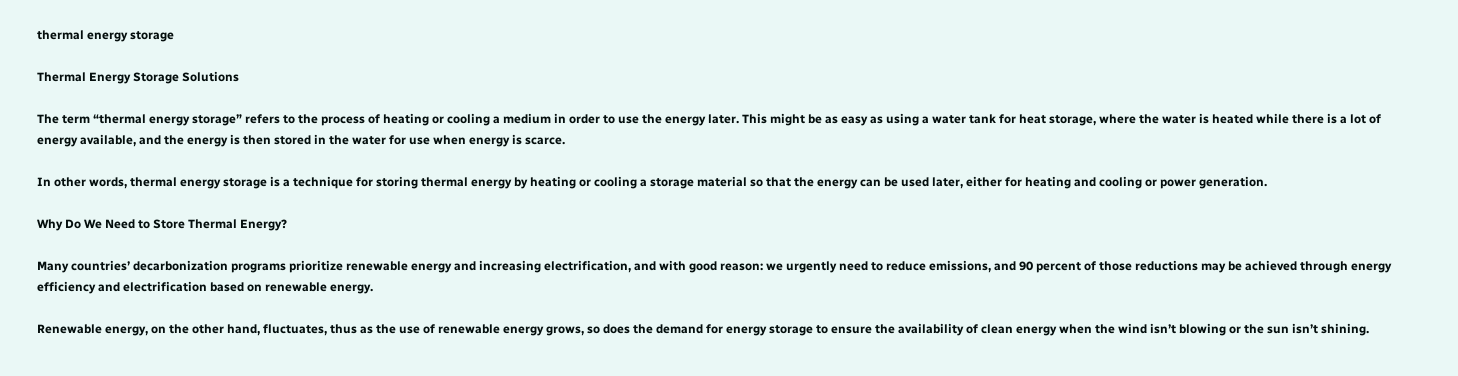thermal energy storage

Thermal Energy Storage Solutions

The term “thermal energy storage” refers to the process of heating or cooling a medium in order to use the energy later. This might be as easy as using a water tank for heat storage, where the water is heated while there is a lot of energy available, and the energy is then stored in the water for use when energy is scarce.

In other words, thermal energy storage is a technique for storing thermal energy by heating or cooling a storage material so that the energy can be used later, either for heating and cooling or power generation.

Why Do We Need to Store Thermal Energy?

Many countries’ decarbonization programs prioritize renewable energy and increasing electrification, and with good reason: we urgently need to reduce emissions, and 90 percent of those reductions may be achieved through energy efficiency and electrification based on renewable energy.

Renewable energy, on the other hand, fluctuates, thus as the use of renewable energy grows, so does the demand for energy storage to ensure the availability of clean energy when the wind isn’t blowing or the sun isn’t shining.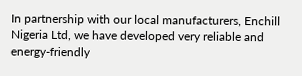In partnership with our local manufacturers, Enchill Nigeria Ltd, we have developed very reliable and energy-friendly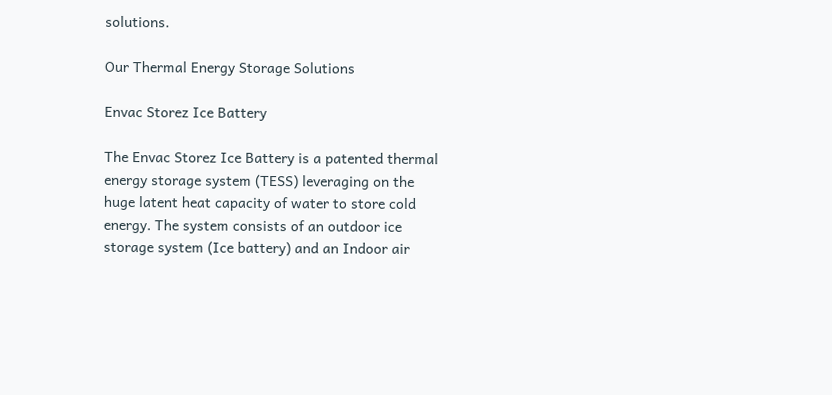solutions.

Our Thermal Energy Storage Solutions

Envac Storez Ice Battery

The Envac Storez Ice Battery is a patented thermal energy storage system (TESS) leveraging on the huge latent heat capacity of water to store cold energy. The system consists of an outdoor ice storage system (Ice battery) and an Indoor air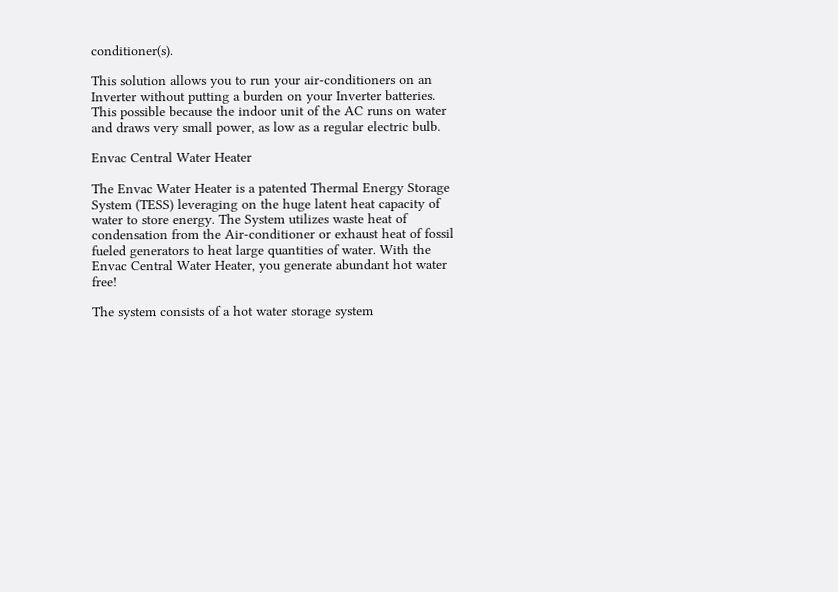conditioner(s).

This solution allows you to run your air-conditioners on an Inverter without putting a burden on your Inverter batteries. This possible because the indoor unit of the AC runs on water and draws very small power, as low as a regular electric bulb.

Envac Central Water Heater

The Envac Water Heater is a patented Thermal Energy Storage System (TESS) leveraging on the huge latent heat capacity of water to store energy. The System utilizes waste heat of condensation from the Air-conditioner or exhaust heat of fossil fueled generators to heat large quantities of water. With the Envac Central Water Heater, you generate abundant hot water free!

The system consists of a hot water storage system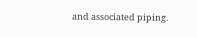and associated piping.